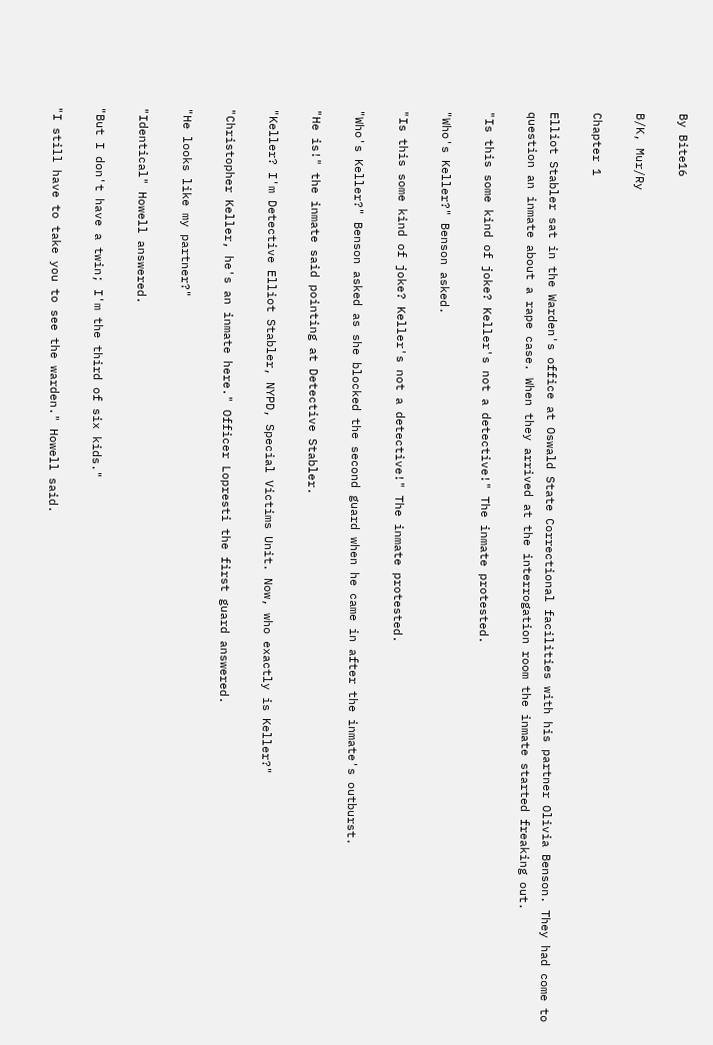By Bite16

B/K, Mur/Ry

Chapter 1

Elliot Stabler sat in the Warden's office at Oswald State Correctional facilities with his partner Olivia Benson. They had come to question an inmate about a rape case. When they arrived at the interrogation room the inmate started freaking out.

"Is this some kind of joke? Keller's not a detective!" The inmate protested.

"Who's Keller?" Benson asked.

"Is this some kind of joke? Keller's not a detective!" The inmate protested.

"Who's Keller?" Benson asked as she blocked the second guard when he came in after the inmate's outburst.

"He is!" the inmate said pointing at Detective Stabler.

"Keller? I'm Detective Elliot Stabler, NYPD, Special Victims Unit. Now, who exactly is Keller?"

"Christopher Keller, he's an inmate here." Officer Lopresti the first guard answered.

"He looks like my partner?"

"Identical" Howell answered.

"But I don't have a twin; I'm the third of six kids."

"I still have to take you to see the warden." Howell said.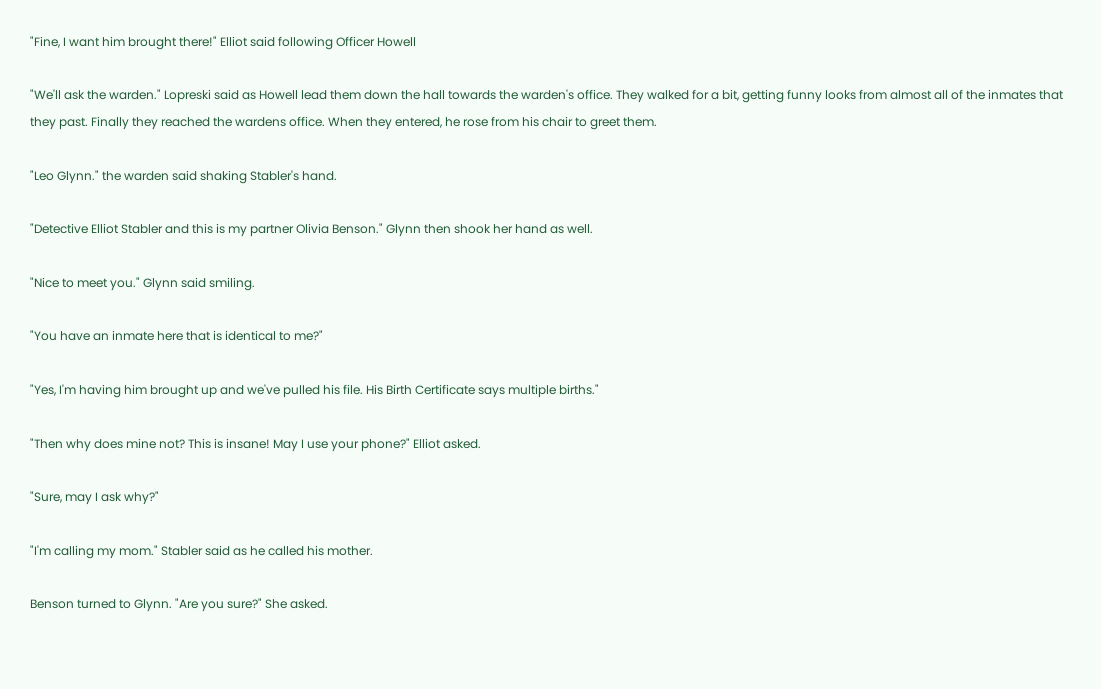"Fine, I want him brought there!" Elliot said following Officer Howell

"We'll ask the warden." Lopreski said as Howell lead them down the hall towards the warden's office. They walked for a bit, getting funny looks from almost all of the inmates that they past. Finally they reached the wardens office. When they entered, he rose from his chair to greet them.

"Leo Glynn." the warden said shaking Stabler's hand.

"Detective Elliot Stabler and this is my partner Olivia Benson." Glynn then shook her hand as well.

"Nice to meet you." Glynn said smiling.

"You have an inmate here that is identical to me?"

"Yes, I'm having him brought up and we've pulled his file. His Birth Certificate says multiple births."

"Then why does mine not? This is insane! May I use your phone?" Elliot asked.

"Sure, may I ask why?"

"I'm calling my mom." Stabler said as he called his mother.

Benson turned to Glynn. "Are you sure?" She asked.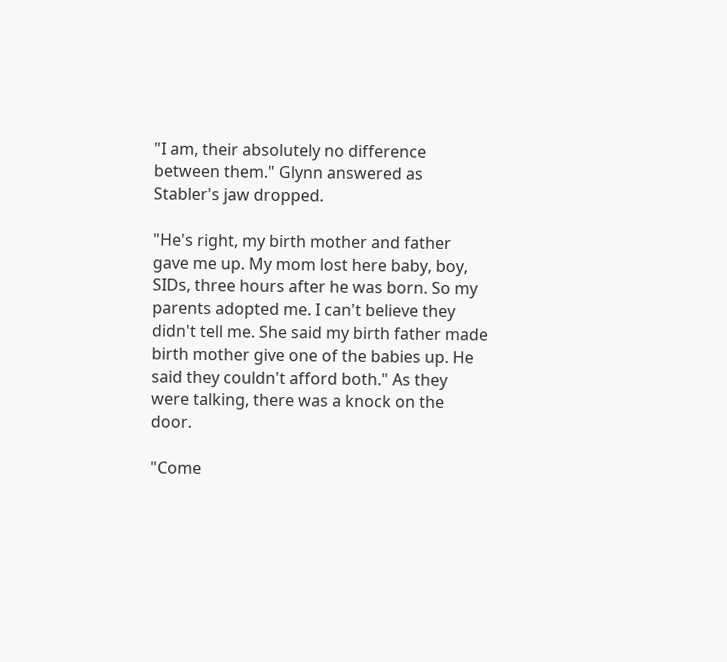"I am, their absolutely no difference between them." Glynn answered as Stabler's jaw dropped.

"He's right, my birth mother and father gave me up. My mom lost here baby, boy, SIDs, three hours after he was born. So my parents adopted me. I can't believe they didn't tell me. She said my birth father made birth mother give one of the babies up. He said they couldn't afford both." As they were talking, there was a knock on the door.

"Come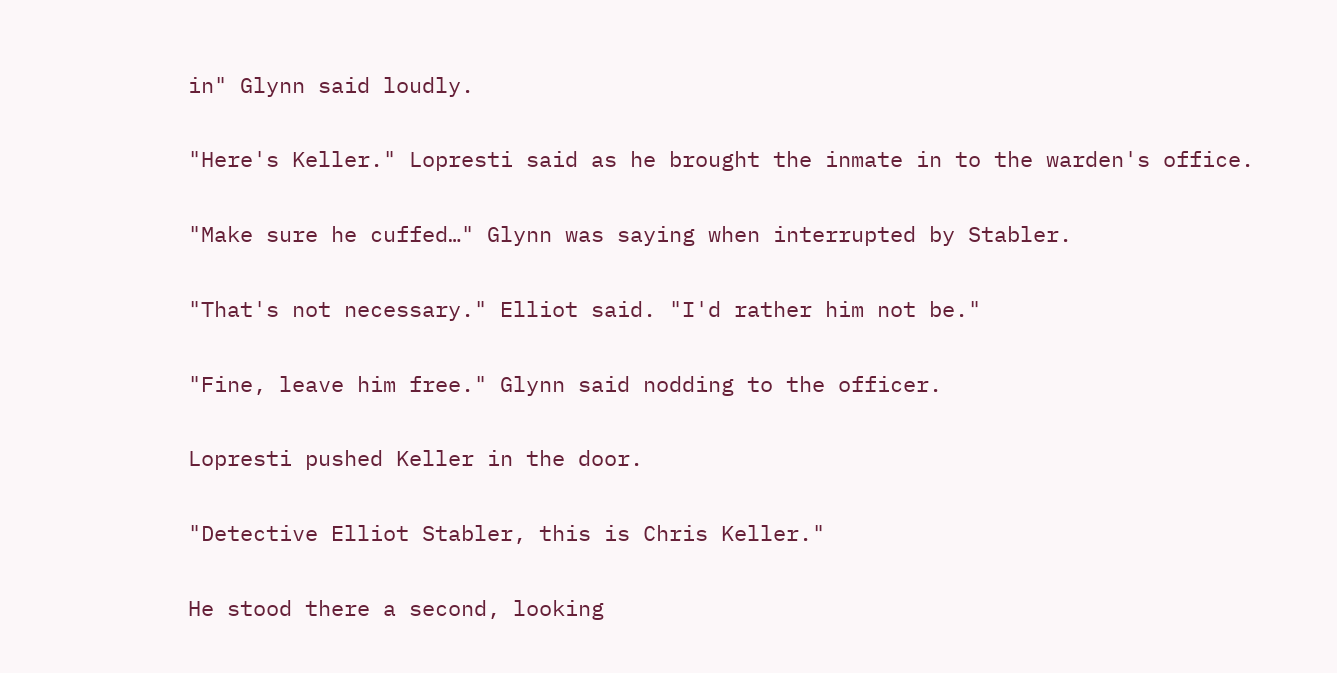in" Glynn said loudly.

"Here's Keller." Lopresti said as he brought the inmate in to the warden's office.

"Make sure he cuffed…" Glynn was saying when interrupted by Stabler.

"That's not necessary." Elliot said. "I'd rather him not be."

"Fine, leave him free." Glynn said nodding to the officer.

Lopresti pushed Keller in the door.

"Detective Elliot Stabler, this is Chris Keller."

He stood there a second, looking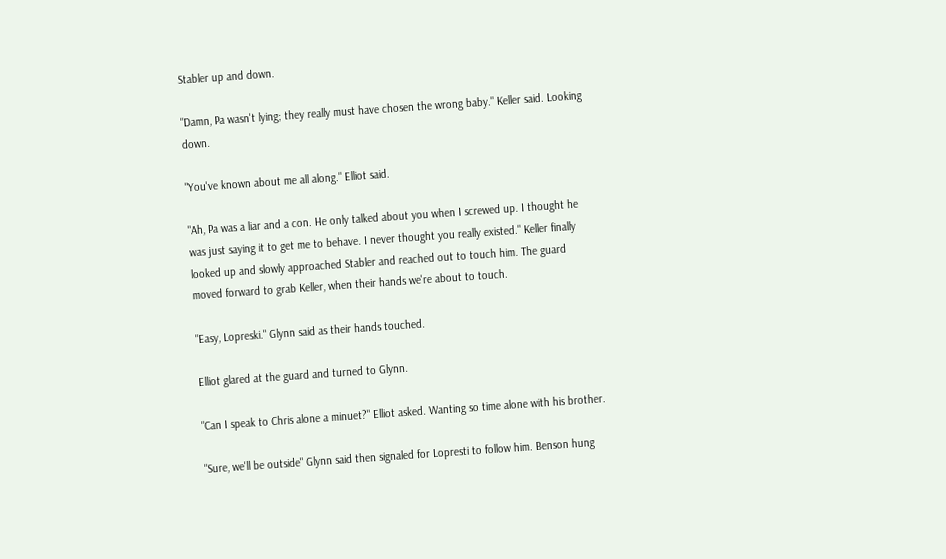Stabler up and down.

"Damn, Pa wasn't lying; they really must have chosen the wrong baby." Keller said. Looking down.

"You've known about me all along." Elliot said.

"Ah, Pa was a liar and a con. He only talked about you when I screwed up. I thought he was just saying it to get me to behave. I never thought you really existed." Keller finally looked up and slowly approached Stabler and reached out to touch him. The guard moved forward to grab Keller, when their hands we're about to touch.

"Easy, Lopreski." Glynn said as their hands touched.

Elliot glared at the guard and turned to Glynn.

"Can I speak to Chris alone a minuet?" Elliot asked. Wanting so time alone with his brother.

"Sure, we'll be outside" Glynn said then signaled for Lopresti to follow him. Benson hung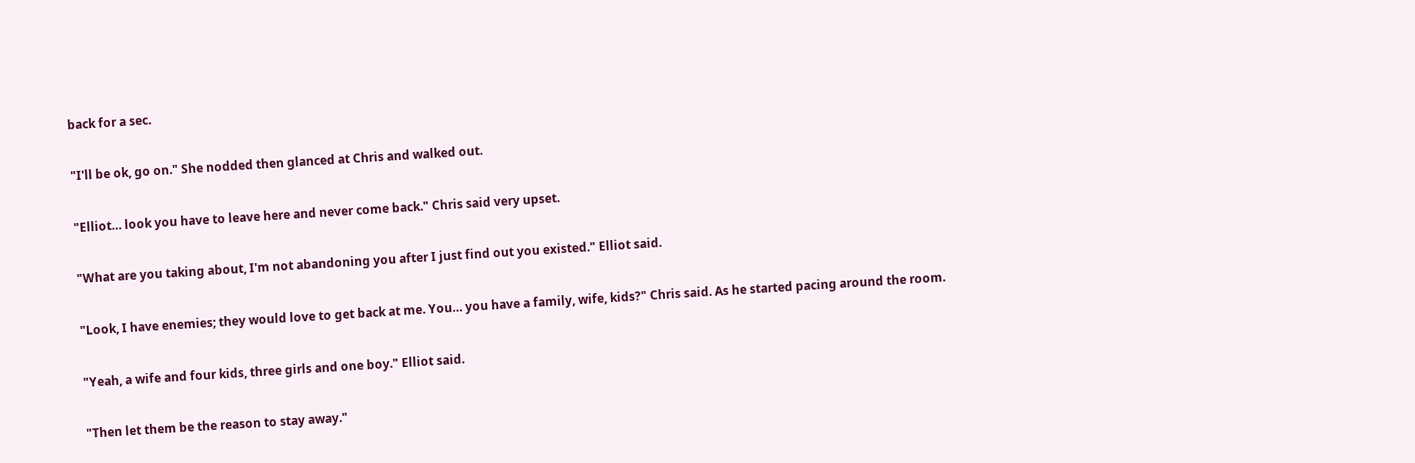back for a sec.

"I'll be ok, go on." She nodded then glanced at Chris and walked out.

"Elliot… look you have to leave here and never come back." Chris said very upset.

"What are you taking about, I'm not abandoning you after I just find out you existed." Elliot said.

"Look, I have enemies; they would love to get back at me. You… you have a family, wife, kids?" Chris said. As he started pacing around the room.

"Yeah, a wife and four kids, three girls and one boy." Elliot said.

"Then let them be the reason to stay away."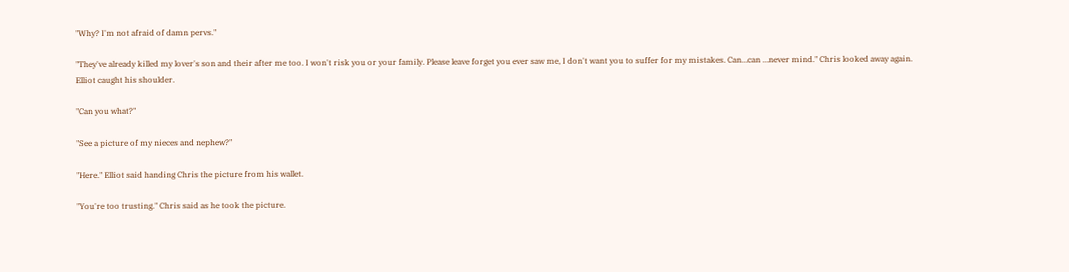"Why? I'm not afraid of damn pervs."

"They've already killed my lover's son and their after me too. I won't risk you or your family. Please leave forget you ever saw me, I don't want you to suffer for my mistakes. Can…can …never mind." Chris looked away again. Elliot caught his shoulder.

"Can you what?"

"See a picture of my nieces and nephew?"

"Here." Elliot said handing Chris the picture from his wallet.

"You're too trusting." Chris said as he took the picture.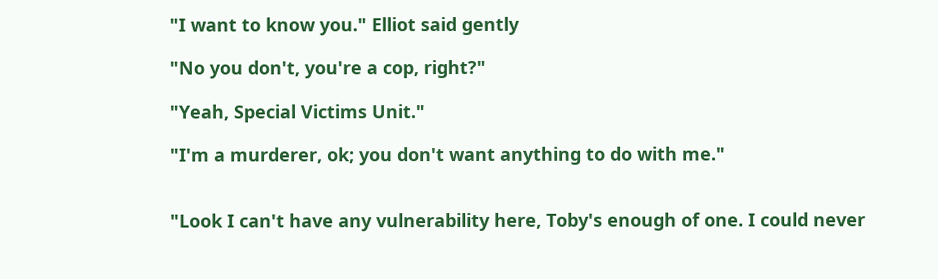"I want to know you." Elliot said gently

"No you don't, you're a cop, right?"

"Yeah, Special Victims Unit."

"I'm a murderer, ok; you don't want anything to do with me."


"Look I can't have any vulnerability here, Toby's enough of one. I could never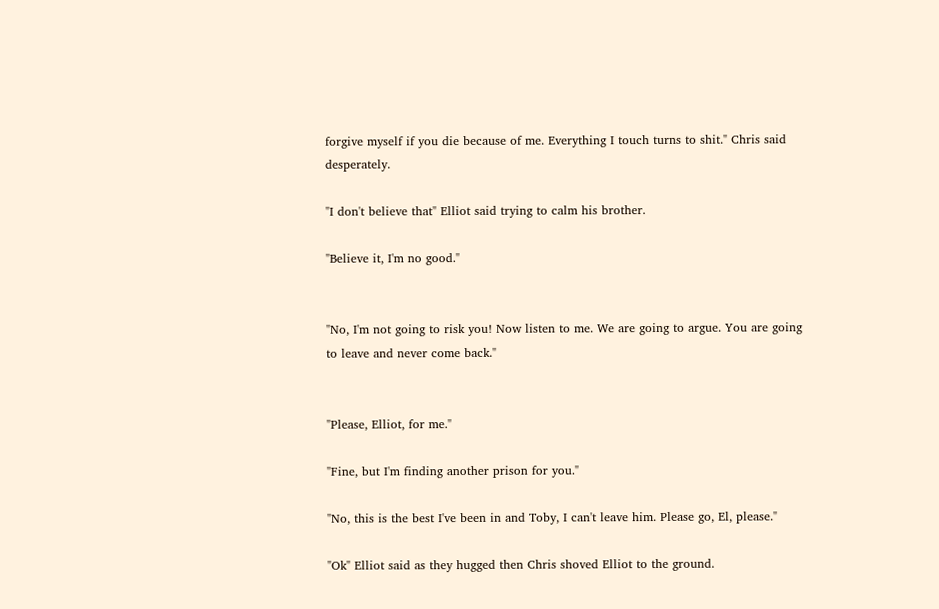forgive myself if you die because of me. Everything I touch turns to shit." Chris said desperately.

"I don't believe that" Elliot said trying to calm his brother.

"Believe it, I'm no good."


"No, I'm not going to risk you! Now listen to me. We are going to argue. You are going to leave and never come back."


"Please, Elliot, for me."

"Fine, but I'm finding another prison for you."

"No, this is the best I've been in and Toby, I can't leave him. Please go, El, please."

"Ok" Elliot said as they hugged then Chris shoved Elliot to the ground.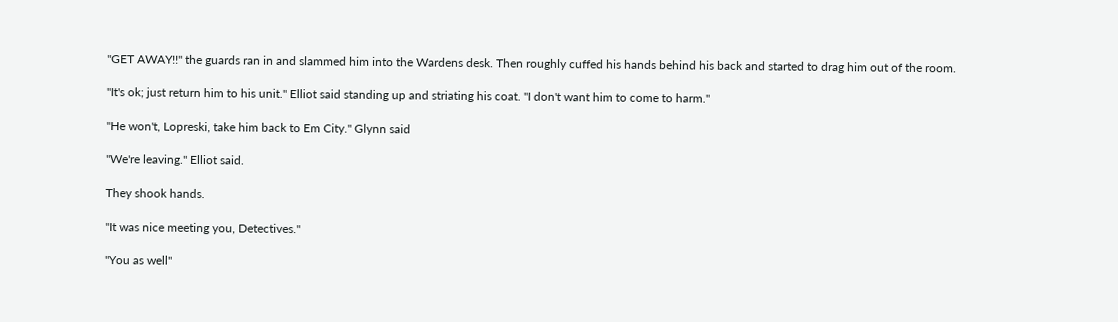"GET AWAY!!" the guards ran in and slammed him into the Wardens desk. Then roughly cuffed his hands behind his back and started to drag him out of the room.

"It's ok; just return him to his unit." Elliot said standing up and striating his coat. "I don't want him to come to harm."

"He won't, Lopreski, take him back to Em City." Glynn said

"We're leaving." Elliot said.

They shook hands.

"It was nice meeting you, Detectives."

"You as well"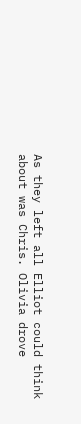As they left all Elliot could think about was Chris. Olivia drove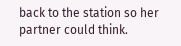back to the station so her partner could think.